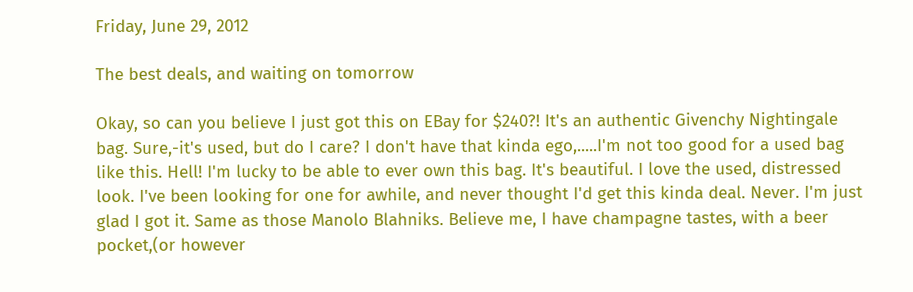Friday, June 29, 2012

The best deals, and waiting on tomorrow

Okay, so can you believe I just got this on EBay for $240?! It's an authentic Givenchy Nightingale bag. Sure,-it's used, but do I care? I don't have that kinda ego,.....I'm not too good for a used bag like this. Hell! I'm lucky to be able to ever own this bag. It's beautiful. I love the used, distressed look. I've been looking for one for awhile, and never thought I'd get this kinda deal. Never. I'm just glad I got it. Same as those Manolo Blahniks. Believe me, I have champagne tastes, with a beer pocket,(or however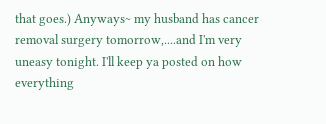that goes.) Anyways~ my husband has cancer removal surgery tomorrow,....and I'm very uneasy tonight. I'll keep ya posted on how everything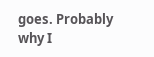goes. Probably why I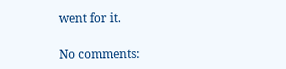went for it.

No comments: